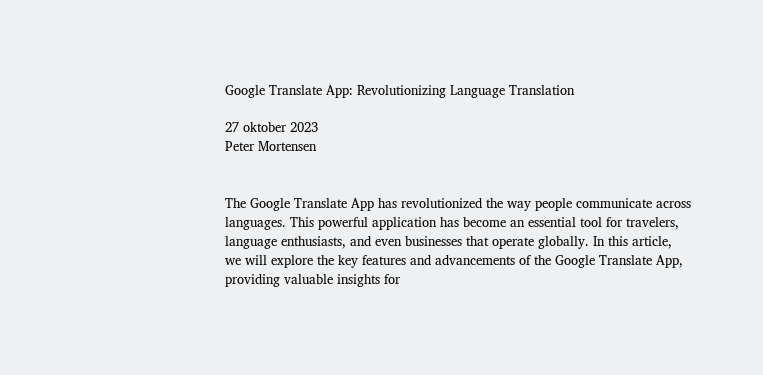Google Translate App: Revolutionizing Language Translation

27 oktober 2023
Peter Mortensen


The Google Translate App has revolutionized the way people communicate across languages. This powerful application has become an essential tool for travelers, language enthusiasts, and even businesses that operate globally. In this article, we will explore the key features and advancements of the Google Translate App, providing valuable insights for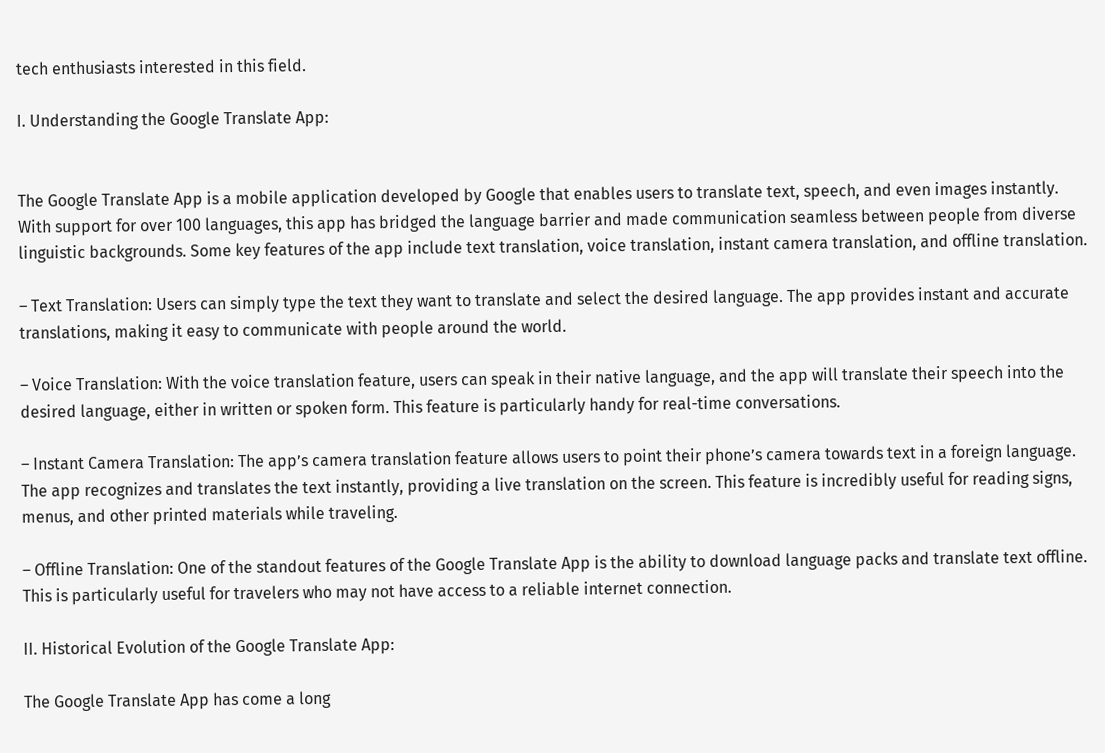tech enthusiasts interested in this field.

I. Understanding the Google Translate App:


The Google Translate App is a mobile application developed by Google that enables users to translate text, speech, and even images instantly. With support for over 100 languages, this app has bridged the language barrier and made communication seamless between people from diverse linguistic backgrounds. Some key features of the app include text translation, voice translation, instant camera translation, and offline translation.

– Text Translation: Users can simply type the text they want to translate and select the desired language. The app provides instant and accurate translations, making it easy to communicate with people around the world.

– Voice Translation: With the voice translation feature, users can speak in their native language, and the app will translate their speech into the desired language, either in written or spoken form. This feature is particularly handy for real-time conversations.

– Instant Camera Translation: The app’s camera translation feature allows users to point their phone’s camera towards text in a foreign language. The app recognizes and translates the text instantly, providing a live translation on the screen. This feature is incredibly useful for reading signs, menus, and other printed materials while traveling.

– Offline Translation: One of the standout features of the Google Translate App is the ability to download language packs and translate text offline. This is particularly useful for travelers who may not have access to a reliable internet connection.

II. Historical Evolution of the Google Translate App:

The Google Translate App has come a long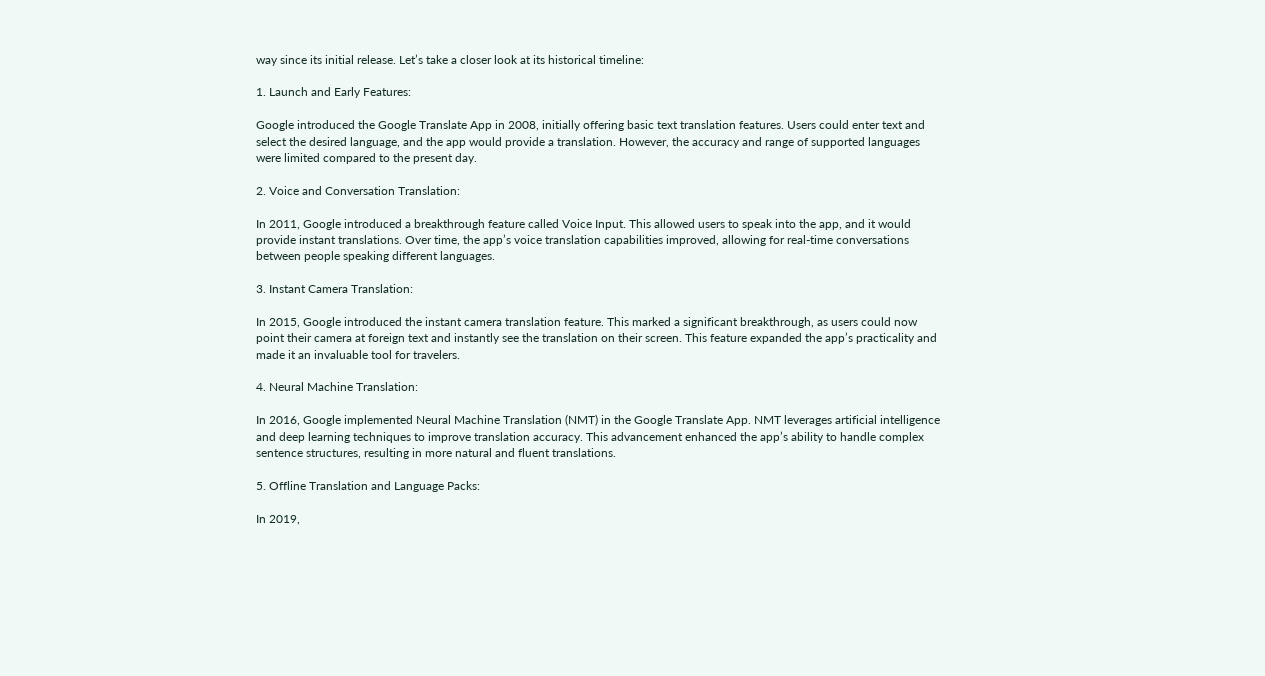way since its initial release. Let’s take a closer look at its historical timeline:

1. Launch and Early Features:

Google introduced the Google Translate App in 2008, initially offering basic text translation features. Users could enter text and select the desired language, and the app would provide a translation. However, the accuracy and range of supported languages were limited compared to the present day.

2. Voice and Conversation Translation:

In 2011, Google introduced a breakthrough feature called Voice Input. This allowed users to speak into the app, and it would provide instant translations. Over time, the app’s voice translation capabilities improved, allowing for real-time conversations between people speaking different languages.

3. Instant Camera Translation:

In 2015, Google introduced the instant camera translation feature. This marked a significant breakthrough, as users could now point their camera at foreign text and instantly see the translation on their screen. This feature expanded the app’s practicality and made it an invaluable tool for travelers.

4. Neural Machine Translation:

In 2016, Google implemented Neural Machine Translation (NMT) in the Google Translate App. NMT leverages artificial intelligence and deep learning techniques to improve translation accuracy. This advancement enhanced the app’s ability to handle complex sentence structures, resulting in more natural and fluent translations.

5. Offline Translation and Language Packs:

In 2019,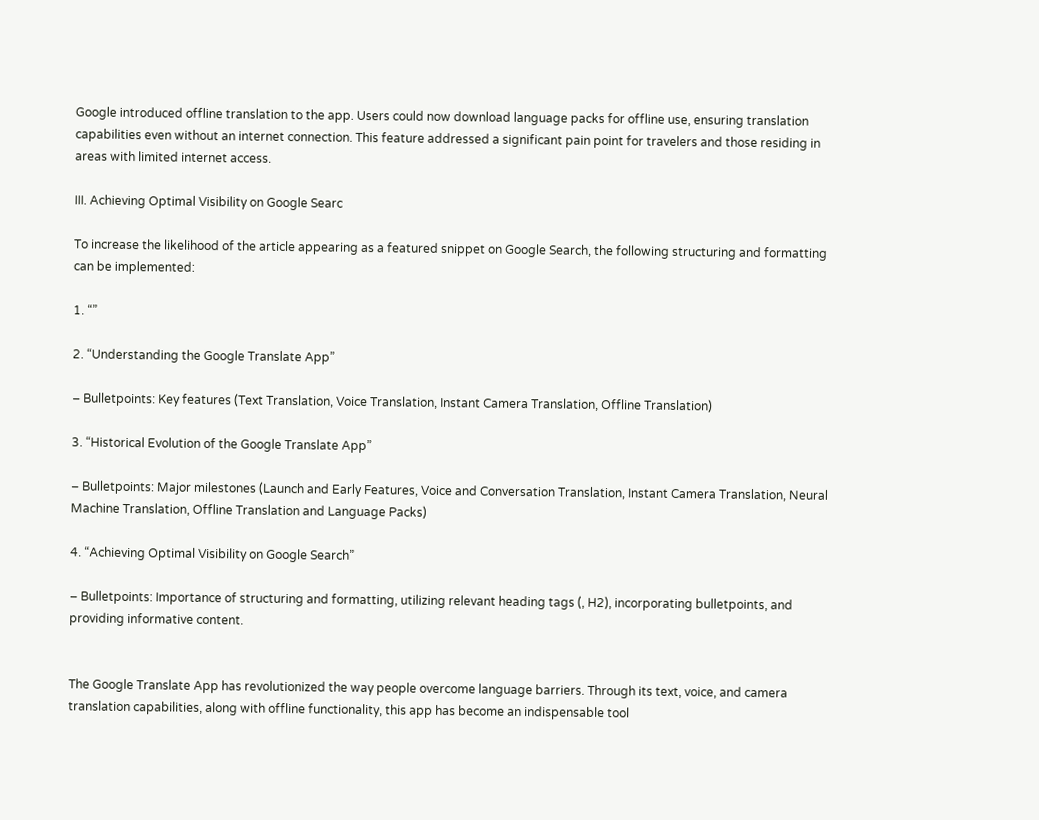Google introduced offline translation to the app. Users could now download language packs for offline use, ensuring translation capabilities even without an internet connection. This feature addressed a significant pain point for travelers and those residing in areas with limited internet access.

III. Achieving Optimal Visibility on Google Searc

To increase the likelihood of the article appearing as a featured snippet on Google Search, the following structuring and formatting can be implemented:

1. “”

2. “Understanding the Google Translate App”

– Bulletpoints: Key features (Text Translation, Voice Translation, Instant Camera Translation, Offline Translation)

3. “Historical Evolution of the Google Translate App”

– Bulletpoints: Major milestones (Launch and Early Features, Voice and Conversation Translation, Instant Camera Translation, Neural Machine Translation, Offline Translation and Language Packs)

4. “Achieving Optimal Visibility on Google Search”

– Bulletpoints: Importance of structuring and formatting, utilizing relevant heading tags (, H2), incorporating bulletpoints, and providing informative content.


The Google Translate App has revolutionized the way people overcome language barriers. Through its text, voice, and camera translation capabilities, along with offline functionality, this app has become an indispensable tool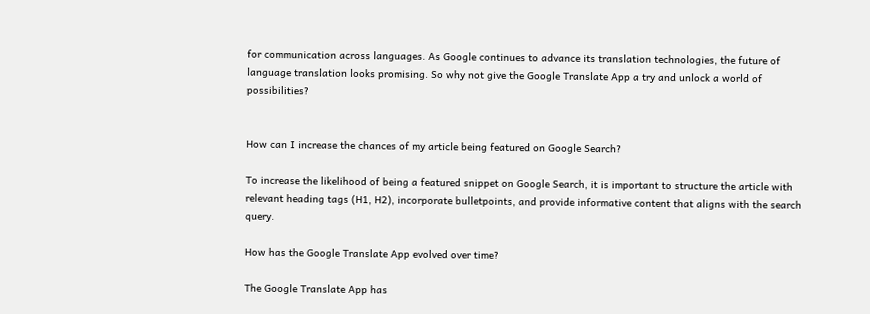for communication across languages. As Google continues to advance its translation technologies, the future of language translation looks promising. So why not give the Google Translate App a try and unlock a world of possibilities?


How can I increase the chances of my article being featured on Google Search?

To increase the likelihood of being a featured snippet on Google Search, it is important to structure the article with relevant heading tags (H1, H2), incorporate bulletpoints, and provide informative content that aligns with the search query.

How has the Google Translate App evolved over time?

The Google Translate App has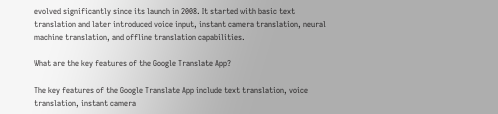evolved significantly since its launch in 2008. It started with basic text translation and later introduced voice input, instant camera translation, neural machine translation, and offline translation capabilities.

What are the key features of the Google Translate App?

The key features of the Google Translate App include text translation, voice translation, instant camera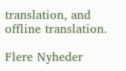translation, and offline translation.

Flere Nyheder